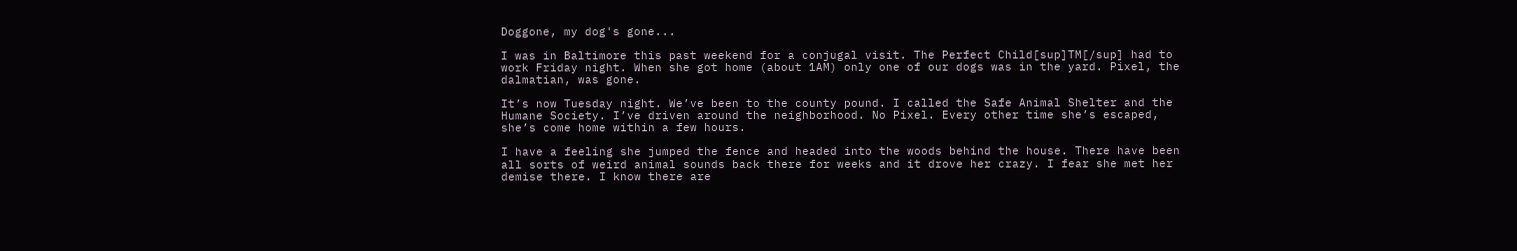Doggone, my dog's gone...

I was in Baltimore this past weekend for a conjugal visit. The Perfect Child[sup]TM[/sup] had to work Friday night. When she got home (about 1AM) only one of our dogs was in the yard. Pixel, the dalmatian, was gone.

It’s now Tuesday night. We’ve been to the county pound. I called the Safe Animal Shelter and the Humane Society. I’ve driven around the neighborhood. No Pixel. Every other time she’s escaped, she’s come home within a few hours.

I have a feeling she jumped the fence and headed into the woods behind the house. There have been all sorts of weird animal sounds back there for weeks and it drove her crazy. I fear she met her demise there. I know there are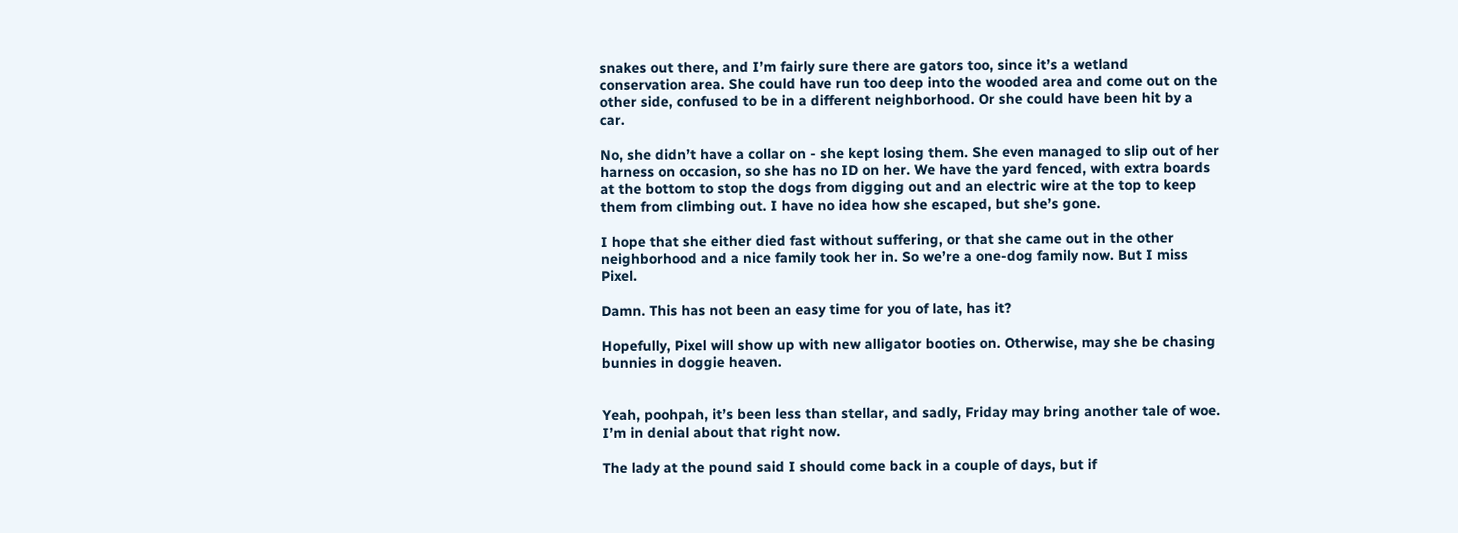snakes out there, and I’m fairly sure there are gators too, since it’s a wetland conservation area. She could have run too deep into the wooded area and come out on the other side, confused to be in a different neighborhood. Or she could have been hit by a car.

No, she didn’t have a collar on - she kept losing them. She even managed to slip out of her harness on occasion, so she has no ID on her. We have the yard fenced, with extra boards at the bottom to stop the dogs from digging out and an electric wire at the top to keep them from climbing out. I have no idea how she escaped, but she’s gone.

I hope that she either died fast without suffering, or that she came out in the other neighborhood and a nice family took her in. So we’re a one-dog family now. But I miss Pixel.

Damn. This has not been an easy time for you of late, has it?

Hopefully, Pixel will show up with new alligator booties on. Otherwise, may she be chasing bunnies in doggie heaven.


Yeah, poohpah, it’s been less than stellar, and sadly, Friday may bring another tale of woe. I’m in denial about that right now.

The lady at the pound said I should come back in a couple of days, but if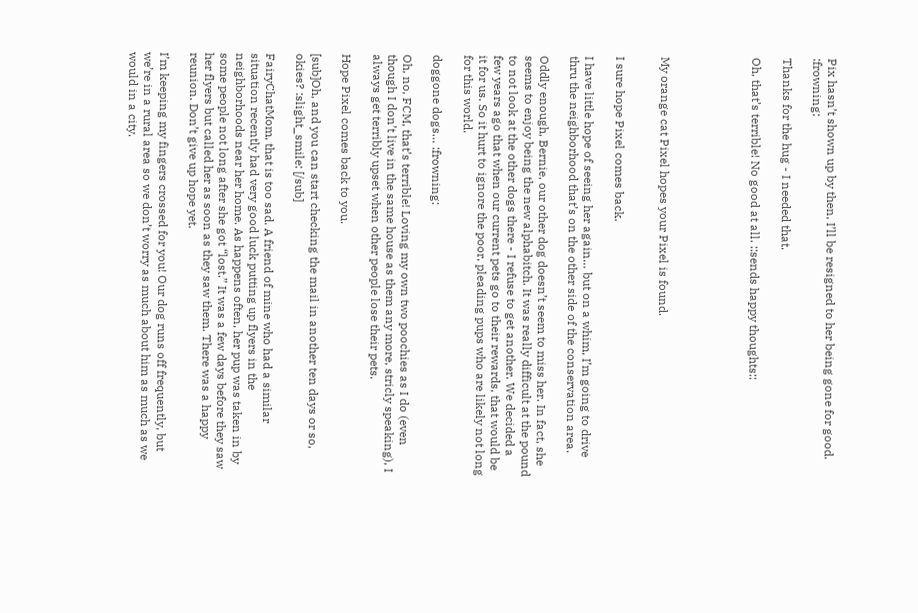Pix hasn’t shown up by then, I’ll be resigned to her being gone for good. :frowning:

Thanks for the hug - I needed that.

Oh, that’s terrible! No good at all. ::sends happy thoughts::





My orange cat Pixel hopes your Pixel is found.


I sure hope Pixel comes back.

I have little hope of seeing her again… but on a whim, I’m going to drive thru the neighborhood that’s on the other side of the conservation area.

Oddly enough, Bernie, our other dog doesn’t seem to miss her. In fact, she seems to enjoy being the new alphabitch. It was really difficult at the pound to not look at the other dogs there - I refuse to get another. We decided a few years ago that when our current pets go to their rewards, that would be it for us. So it hurt to ignore the poor, pleading pups who are likely not long for this world.

doggone dogs… :frowning:

Oh, no, FCM, that’s terrible! Loving my own two poochies as I do (even though I don’t live in the same house as them any more, stricly speaking), I always get terribly upset when other people lose their pets.

Hope Pixel comes back to you.

[sub]Oh, and you can start checking the mail in another ten days or so, okies? :slight_smile: [/sub]

FairyChatMom, that is too sad. A friend of mine who had a similar situation recently had very good luck putting up flyers in the neighborhoods near her home. As happens often, her pup was taken in by some people not long after she got “lost.” It was a few days before they saw her flyers but called her as soon as they saw them. There was a happy reunion. Don’t give up hope yet.

I’m keeping my fingers crossed for you! Our dog runs off frequently, but we’re in a rural area so we don’t worry as much about him as much as we would in a city.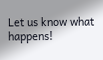Let us know what happens!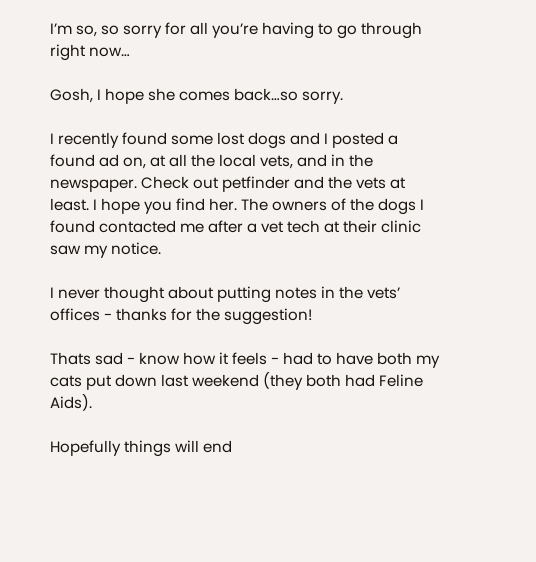I’m so, so sorry for all you’re having to go through right now…

Gosh, I hope she comes back…so sorry.

I recently found some lost dogs and I posted a found ad on, at all the local vets, and in the newspaper. Check out petfinder and the vets at least. I hope you find her. The owners of the dogs I found contacted me after a vet tech at their clinic saw my notice.

I never thought about putting notes in the vets’ offices - thanks for the suggestion!

Thats sad - know how it feels - had to have both my cats put down last weekend (they both had Feline Aids).

Hopefully things will end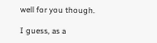well for you though.

I guess, as a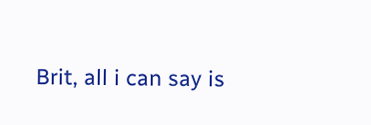Brit, all i can say is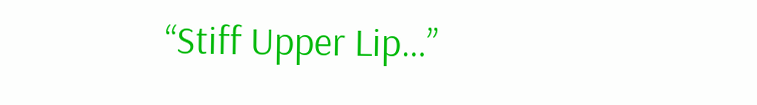“Stiff Upper Lip…”